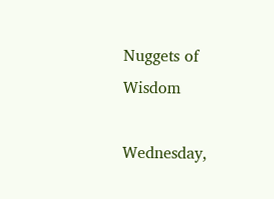Nuggets of Wisdom

Wednesday,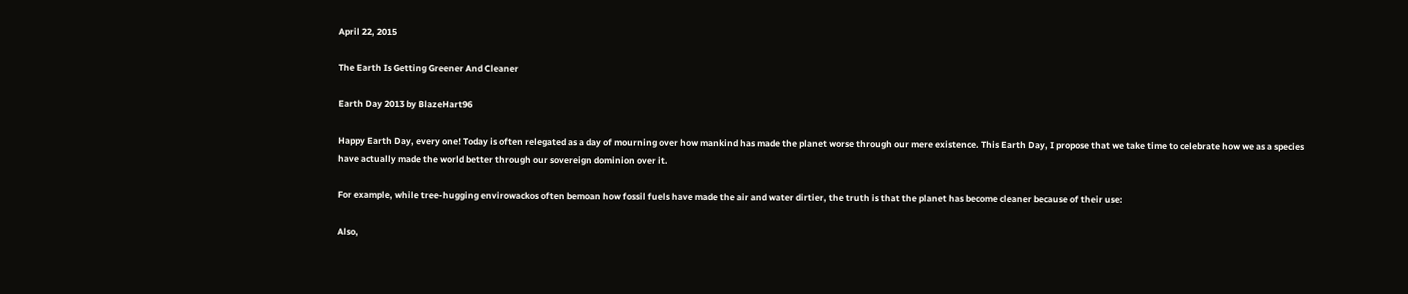April 22, 2015

The Earth Is Getting Greener And Cleaner

Earth Day 2013 by BlazeHart96

Happy Earth Day, every one! Today is often relegated as a day of mourning over how mankind has made the planet worse through our mere existence. This Earth Day, I propose that we take time to celebrate how we as a species have actually made the world better through our sovereign dominion over it.

For example, while tree-hugging envirowackos often bemoan how fossil fuels have made the air and water dirtier, the truth is that the planet has become cleaner because of their use:

Also,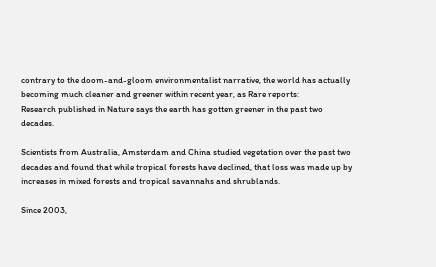contrary to the doom-and-gloom environmentalist narrative, the world has actually becoming much cleaner and greener within recent year, as Rare reports:
Research published in Nature says the earth has gotten greener in the past two decades.

Scientists from Australia, Amsterdam and China studied vegetation over the past two decades and found that while tropical forests have declined, that loss was made up by increases in mixed forests and tropical savannahs and shrublands.

Since 2003,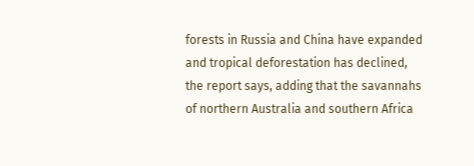forests in Russia and China have expanded and tropical deforestation has declined, the report says, adding that the savannahs of northern Australia and southern Africa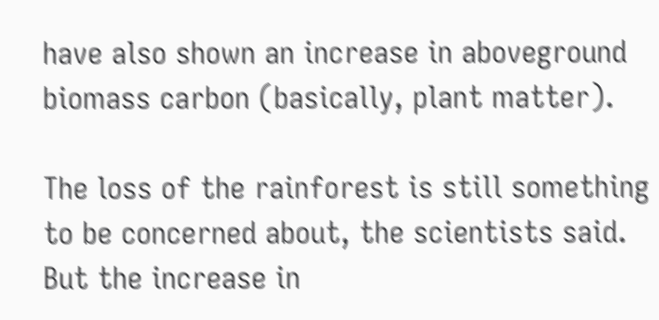have also shown an increase in aboveground biomass carbon (basically, plant matter).

The loss of the rainforest is still something to be concerned about, the scientists said. But the increase in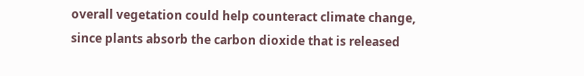overall vegetation could help counteract climate change, since plants absorb the carbon dioxide that is released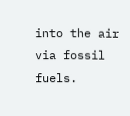into the air via fossil fuels.